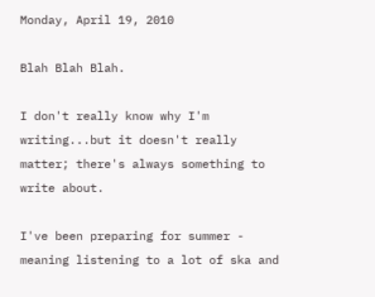Monday, April 19, 2010

Blah Blah Blah.

I don't really know why I'm writing...but it doesn't really matter; there's always something to write about.

I've been preparing for summer - meaning listening to a lot of ska and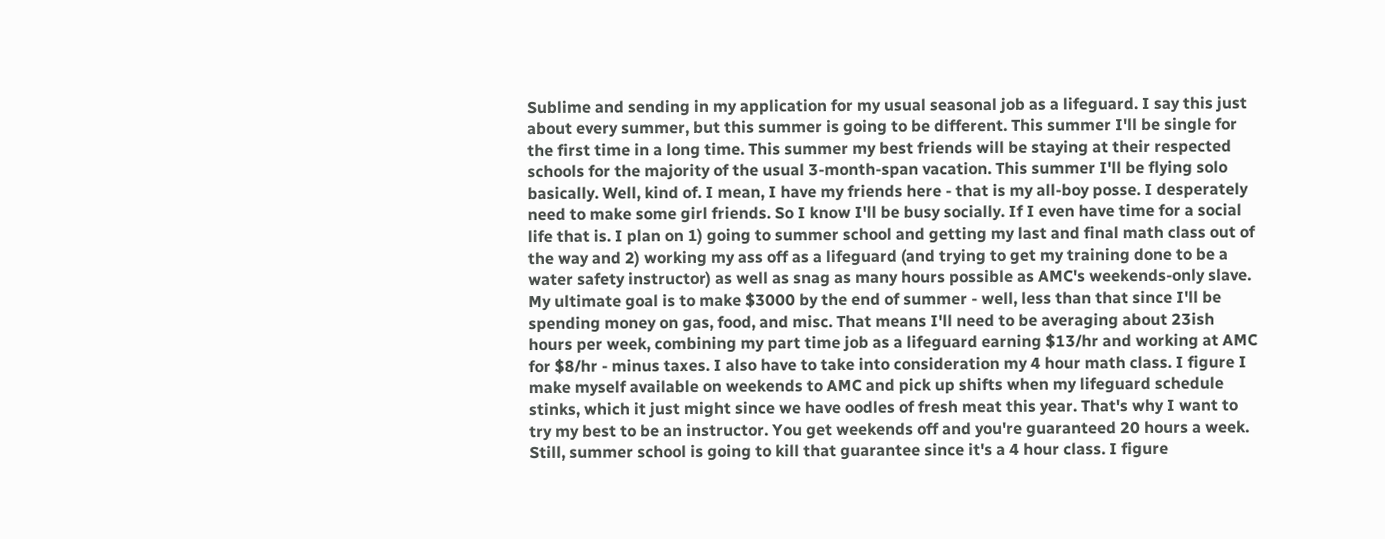Sublime and sending in my application for my usual seasonal job as a lifeguard. I say this just about every summer, but this summer is going to be different. This summer I'll be single for the first time in a long time. This summer my best friends will be staying at their respected schools for the majority of the usual 3-month-span vacation. This summer I'll be flying solo basically. Well, kind of. I mean, I have my friends here - that is my all-boy posse. I desperately need to make some girl friends. So I know I'll be busy socially. If I even have time for a social life that is. I plan on 1) going to summer school and getting my last and final math class out of the way and 2) working my ass off as a lifeguard (and trying to get my training done to be a water safety instructor) as well as snag as many hours possible as AMC's weekends-only slave. My ultimate goal is to make $3000 by the end of summer - well, less than that since I'll be spending money on gas, food, and misc. That means I'll need to be averaging about 23ish hours per week, combining my part time job as a lifeguard earning $13/hr and working at AMC for $8/hr - minus taxes. I also have to take into consideration my 4 hour math class. I figure I make myself available on weekends to AMC and pick up shifts when my lifeguard schedule stinks, which it just might since we have oodles of fresh meat this year. That's why I want to try my best to be an instructor. You get weekends off and you're guaranteed 20 hours a week. Still, summer school is going to kill that guarantee since it's a 4 hour class. I figure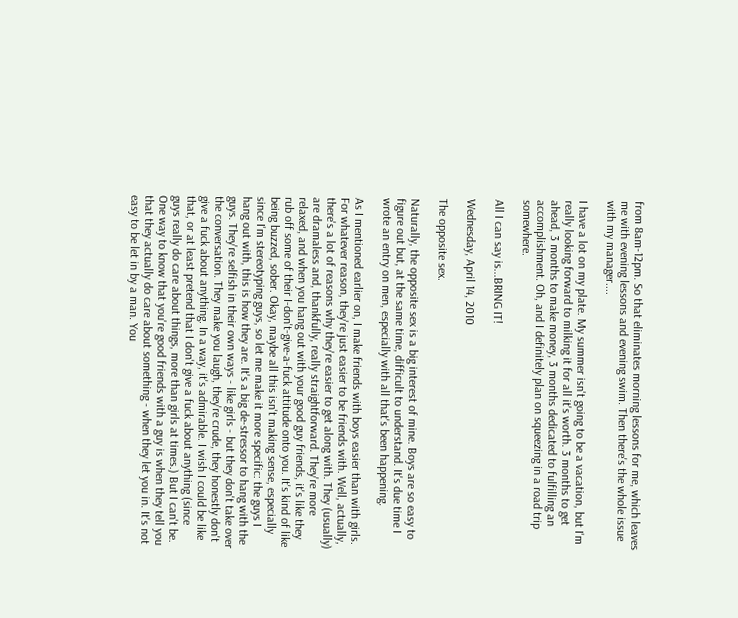from 8am-12pm. So that eliminates morning lessons for me, which leaves me with evening lessons and evening swim. Then there's the whole issue with my manager....

I have a lot on my plate. My summer isn't going to be a vacation, but I'm really looking forward to milking it for all it's worth. 3 months to get ahead, 3 months to make money, 3 months dedicated to fulfilling an accomplishment. Oh, and I definitely plan on squeezing in a road trip somewhere.

All I can say is...BRING IT!

Wednesday, April 14, 2010

The opposite sex.

Naturally, the opposite sex is a big interest of mine. Boys are so easy to figure out but, at the same time, difficult to understand. It's due time I wrote an entry on men, especially with all that's been happening.

As I mentioned earlier on, I make friends with boys easier than with girls. For whatever reason, they're just easier to be friends with. Well, actually, there's a lot of reasons why they're easier to get along with. They (usually) are dramaless and, thankfully, really straightforward. They're more relaxed, and when you hang out with your good guy friends, it's like they rub off some of their I-don't-give-a-fuck attitude onto you. It's kind of like being buzzed, sober. Okay, maybe all this isn't making sense, especially since I'm stereotyping guys, so let me make it more specific: the guys I hang out with, this is how they are. It's a big de-stressor to hang with the guys. They're selfish in their own ways - like girls - but they don't take over the conversation. They make you laugh, they're crude, they honestly don't give a fuck about anything. In a way, it's admirable. I wish I could be like that, or at least pretend that I don't give a fuck about anything (since guys really do care about things, more than girls at times.) But I can't be. One way to know that you're good friends with a guy is when they tell you that they actually do care about something - when they let you in. It's not easy to be let in by a man. You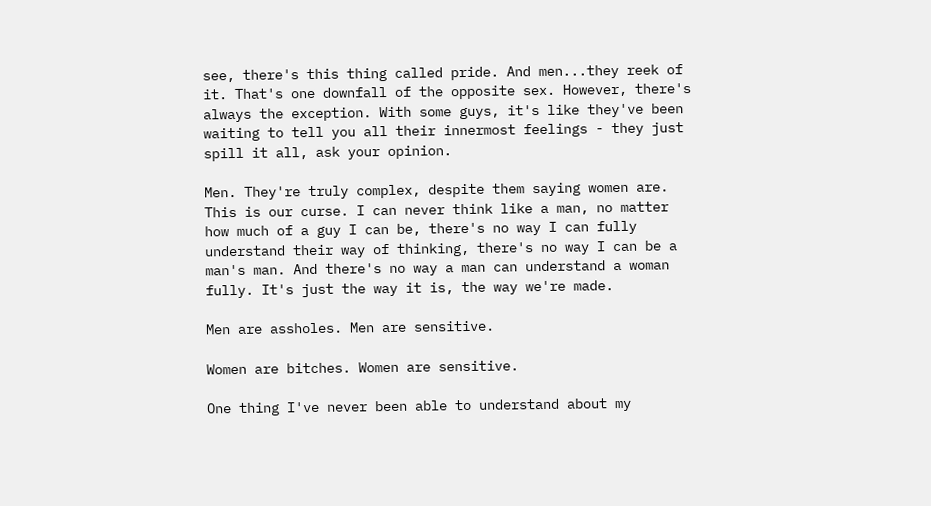see, there's this thing called pride. And men...they reek of it. That's one downfall of the opposite sex. However, there's always the exception. With some guys, it's like they've been waiting to tell you all their innermost feelings - they just spill it all, ask your opinion.

Men. They're truly complex, despite them saying women are. This is our curse. I can never think like a man, no matter how much of a guy I can be, there's no way I can fully understand their way of thinking, there's no way I can be a man's man. And there's no way a man can understand a woman fully. It's just the way it is, the way we're made.

Men are assholes. Men are sensitive.

Women are bitches. Women are sensitive.

One thing I've never been able to understand about my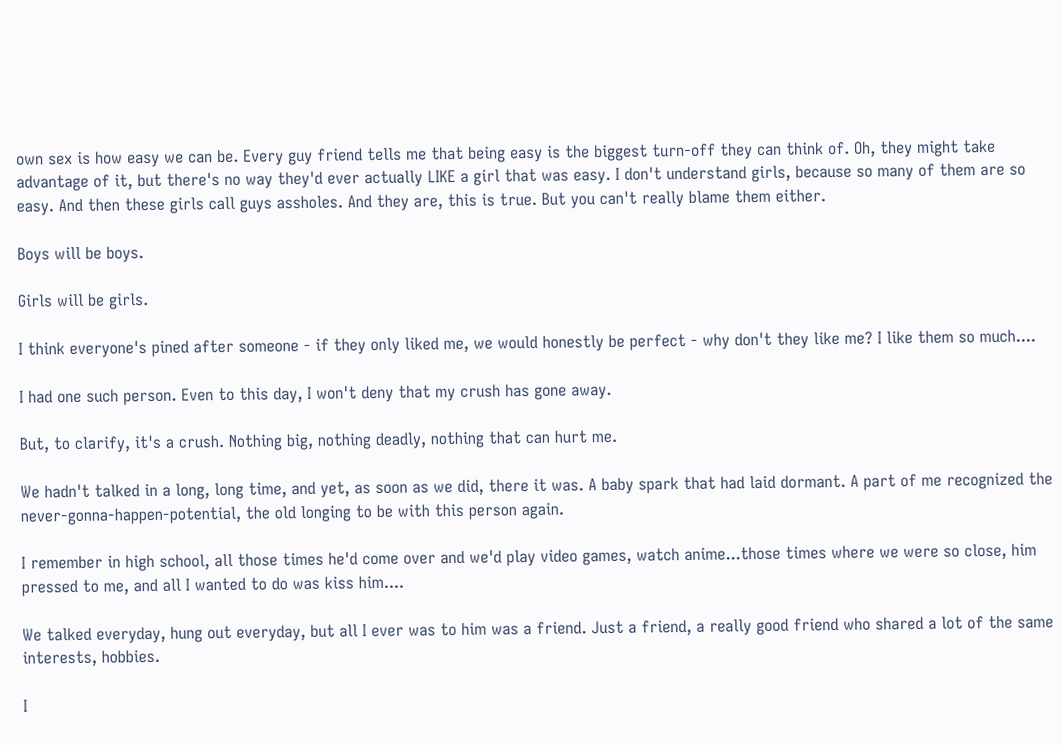own sex is how easy we can be. Every guy friend tells me that being easy is the biggest turn-off they can think of. Oh, they might take advantage of it, but there's no way they'd ever actually LIKE a girl that was easy. I don't understand girls, because so many of them are so easy. And then these girls call guys assholes. And they are, this is true. But you can't really blame them either.

Boys will be boys.

Girls will be girls.

I think everyone's pined after someone - if they only liked me, we would honestly be perfect - why don't they like me? I like them so much....

I had one such person. Even to this day, I won't deny that my crush has gone away.

But, to clarify, it's a crush. Nothing big, nothing deadly, nothing that can hurt me.

We hadn't talked in a long, long time, and yet, as soon as we did, there it was. A baby spark that had laid dormant. A part of me recognized the never-gonna-happen-potential, the old longing to be with this person again.

I remember in high school, all those times he'd come over and we'd play video games, watch anime...those times where we were so close, him pressed to me, and all I wanted to do was kiss him....

We talked everyday, hung out everyday, but all I ever was to him was a friend. Just a friend, a really good friend who shared a lot of the same interests, hobbies.

I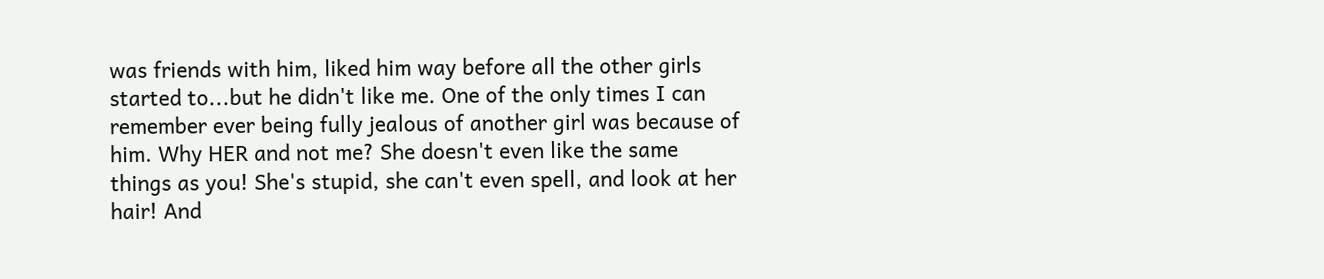was friends with him, liked him way before all the other girls started to...but he didn't like me. One of the only times I can remember ever being fully jealous of another girl was because of him. Why HER and not me? She doesn't even like the same things as you! She's stupid, she can't even spell, and look at her hair! And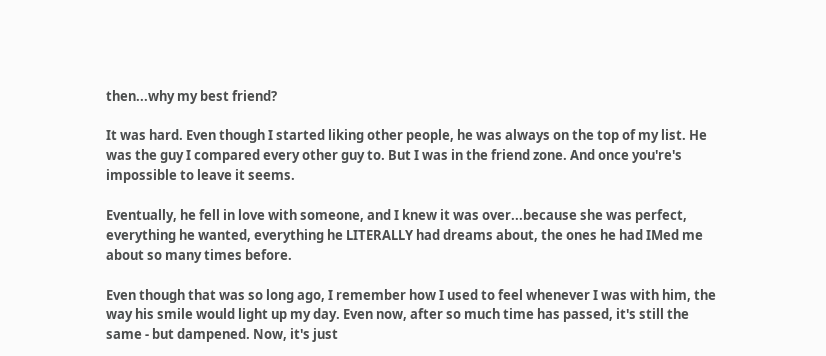then...why my best friend?

It was hard. Even though I started liking other people, he was always on the top of my list. He was the guy I compared every other guy to. But I was in the friend zone. And once you're's impossible to leave it seems.

Eventually, he fell in love with someone, and I knew it was over...because she was perfect, everything he wanted, everything he LITERALLY had dreams about, the ones he had IMed me about so many times before.

Even though that was so long ago, I remember how I used to feel whenever I was with him, the way his smile would light up my day. Even now, after so much time has passed, it's still the same - but dampened. Now, it's just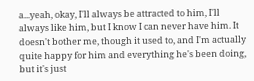a...yeah, okay, I'll always be attracted to him, I'll always like him, but I know I can never have him. It doesn't bother me, though it used to, and I'm actually quite happy for him and everything he's been doing, but it's just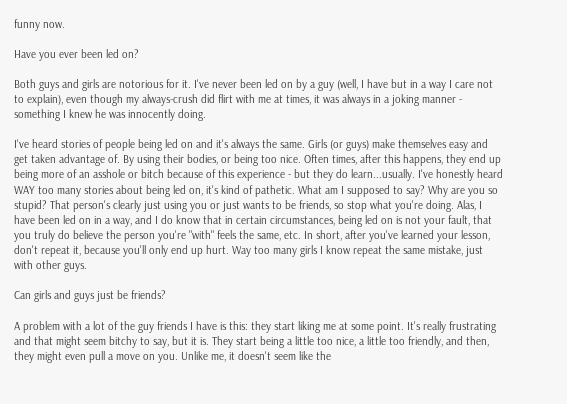funny now.

Have you ever been led on?

Both guys and girls are notorious for it. I've never been led on by a guy (well, I have but in a way I care not to explain), even though my always-crush did flirt with me at times, it was always in a joking manner - something I knew he was innocently doing.

I've heard stories of people being led on and it's always the same. Girls (or guys) make themselves easy and get taken advantage of. By using their bodies, or being too nice. Often times, after this happens, they end up being more of an asshole or bitch because of this experience - but they do learn...usually. I've honestly heard WAY too many stories about being led on, it's kind of pathetic. What am I supposed to say? Why are you so stupid? That person's clearly just using you or just wants to be friends, so stop what you're doing. Alas, I have been led on in a way, and I do know that in certain circumstances, being led on is not your fault, that you truly do believe the person you're "with" feels the same, etc. In short, after you've learned your lesson, don't repeat it, because you'll only end up hurt. Way too many girls I know repeat the same mistake, just with other guys.

Can girls and guys just be friends?

A problem with a lot of the guy friends I have is this: they start liking me at some point. It's really frustrating and that might seem bitchy to say, but it is. They start being a little too nice, a little too friendly, and then, they might even pull a move on you. Unlike me, it doesn't seem like the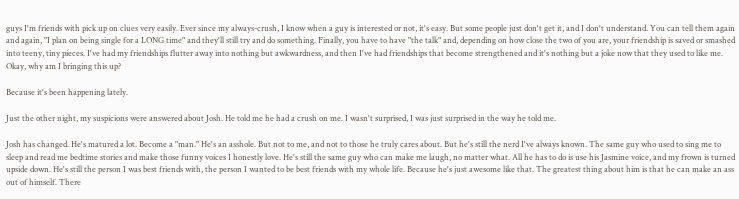guys I'm friends with pick up on clues very easily. Ever since my always-crush, I know when a guy is interested or not, it's easy. But some people just don't get it, and I don't understand. You can tell them again and again, "I plan on being single for a LONG time" and they'll still try and do something. Finally, you have to have "the talk" and, depending on how close the two of you are, your friendship is saved or smashed into teeny, tiny pieces. I've had my friendships flutter away into nothing but awkwardness, and then I've had friendships that become strengthened and it's nothing but a joke now that they used to like me. Okay, why am I bringing this up?

Because it's been happening lately.

Just the other night, my suspicions were answered about Josh. He told me he had a crush on me. I wasn't surprised, I was just surprised in the way he told me.

Josh has changed. He's matured a lot. Become a "man." He's an asshole. But not to me, and not to those he truly cares about. But he's still the nerd I've always known. The same guy who used to sing me to sleep and read me bedtime stories and make those funny voices I honestly love. He's still the same guy who can make me laugh, no matter what. All he has to do is use his Jasmine voice, and my frown is turned upside down. He's still the person I was best friends with, the person I wanted to be best friends with my whole life. Because he's just awesome like that. The greatest thing about him is that he can make an ass out of himself. There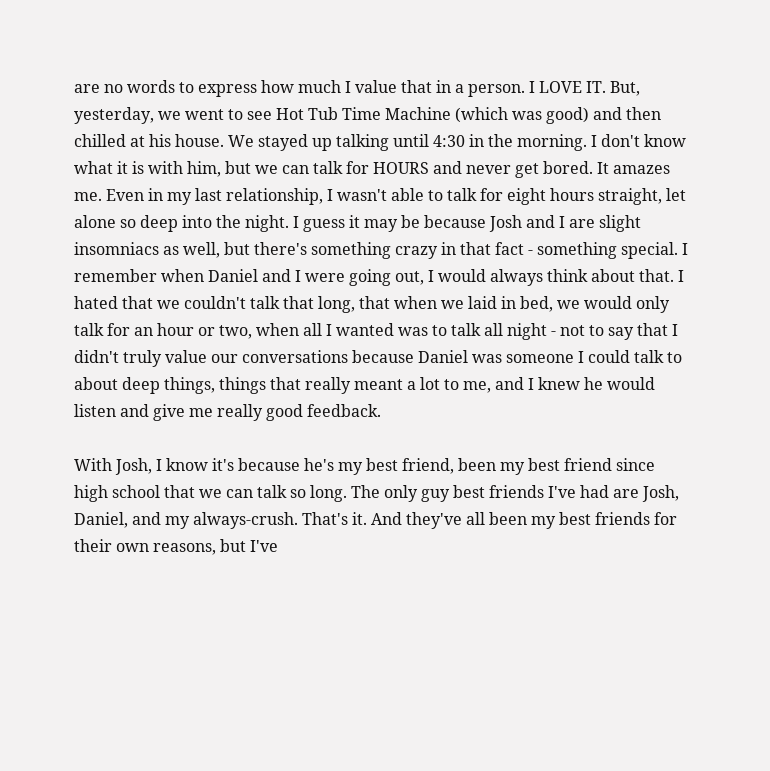are no words to express how much I value that in a person. I LOVE IT. But, yesterday, we went to see Hot Tub Time Machine (which was good) and then chilled at his house. We stayed up talking until 4:30 in the morning. I don't know what it is with him, but we can talk for HOURS and never get bored. It amazes me. Even in my last relationship, I wasn't able to talk for eight hours straight, let alone so deep into the night. I guess it may be because Josh and I are slight insomniacs as well, but there's something crazy in that fact - something special. I remember when Daniel and I were going out, I would always think about that. I hated that we couldn't talk that long, that when we laid in bed, we would only talk for an hour or two, when all I wanted was to talk all night - not to say that I didn't truly value our conversations because Daniel was someone I could talk to about deep things, things that really meant a lot to me, and I knew he would listen and give me really good feedback.

With Josh, I know it's because he's my best friend, been my best friend since high school that we can talk so long. The only guy best friends I've had are Josh, Daniel, and my always-crush. That's it. And they've all been my best friends for their own reasons, but I've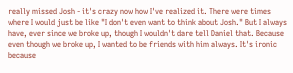really missed Josh - it's crazy now how I've realized it. There were times where I would just be like "I don't even want to think about Josh." But I always have, ever since we broke up, though I wouldn't dare tell Daniel that. Because even though we broke up, I wanted to be friends with him always. It's ironic because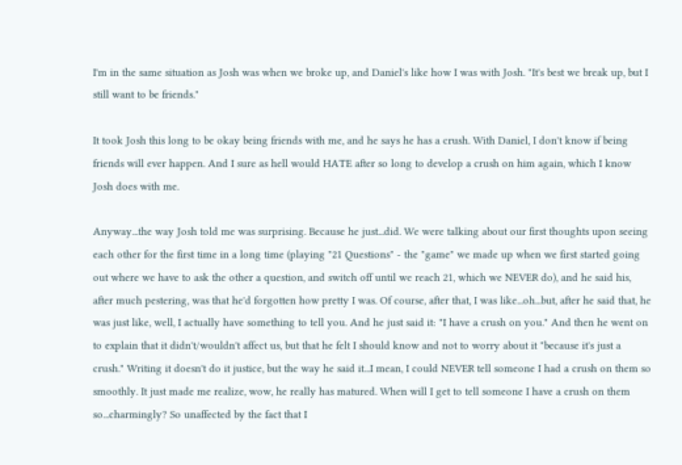I'm in the same situation as Josh was when we broke up, and Daniel's like how I was with Josh. "It's best we break up, but I still want to be friends."

It took Josh this long to be okay being friends with me, and he says he has a crush. With Daniel, I don't know if being friends will ever happen. And I sure as hell would HATE after so long to develop a crush on him again, which I know Josh does with me.

Anyway...the way Josh told me was surprising. Because he just...did. We were talking about our first thoughts upon seeing each other for the first time in a long time (playing "21 Questions" - the "game" we made up when we first started going out where we have to ask the other a question, and switch off until we reach 21, which we NEVER do), and he said his, after much pestering, was that he'd forgotten how pretty I was. Of course, after that, I was like...oh...but, after he said that, he was just like, well, I actually have something to tell you. And he just said it: "I have a crush on you." And then he went on to explain that it didn't/wouldn't affect us, but that he felt I should know and not to worry about it "because it's just a crush." Writing it doesn't do it justice, but the way he said it...I mean, I could NEVER tell someone I had a crush on them so smoothly. It just made me realize, wow, he really has matured. When will I get to tell someone I have a crush on them so...charmingly? So unaffected by the fact that I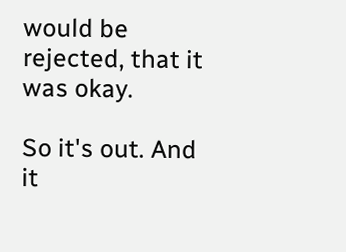would be rejected, that it was okay.

So it's out. And it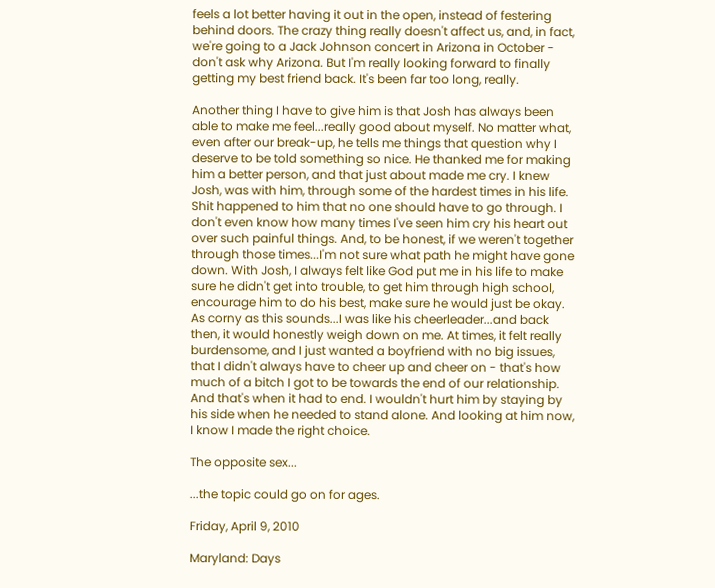feels a lot better having it out in the open, instead of festering behind doors. The crazy thing really doesn't affect us, and, in fact, we're going to a Jack Johnson concert in Arizona in October - don't ask why Arizona. But I'm really looking forward to finally getting my best friend back. It's been far too long, really.

Another thing I have to give him is that Josh has always been able to make me feel...really good about myself. No matter what, even after our break-up, he tells me things that question why I deserve to be told something so nice. He thanked me for making him a better person, and that just about made me cry. I knew Josh, was with him, through some of the hardest times in his life. Shit happened to him that no one should have to go through. I don't even know how many times I've seen him cry his heart out over such painful things. And, to be honest, if we weren't together through those times...I'm not sure what path he might have gone down. With Josh, I always felt like God put me in his life to make sure he didn't get into trouble, to get him through high school, encourage him to do his best, make sure he would just be okay. As corny as this sounds...I was like his cheerleader...and back then, it would honestly weigh down on me. At times, it felt really burdensome, and I just wanted a boyfriend with no big issues, that I didn't always have to cheer up and cheer on - that's how much of a bitch I got to be towards the end of our relationship. And that's when it had to end. I wouldn't hurt him by staying by his side when he needed to stand alone. And looking at him now, I know I made the right choice.

The opposite sex...

...the topic could go on for ages.

Friday, April 9, 2010

Maryland: Days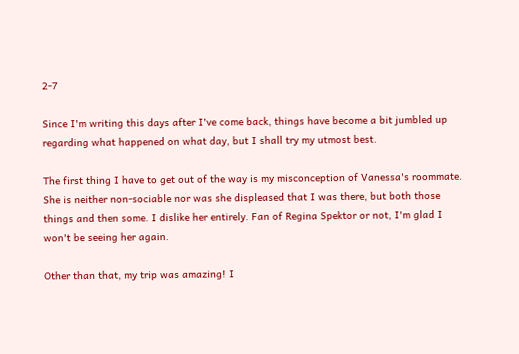2-7

Since I'm writing this days after I've come back, things have become a bit jumbled up regarding what happened on what day, but I shall try my utmost best.

The first thing I have to get out of the way is my misconception of Vanessa's roommate. She is neither non-sociable nor was she displeased that I was there, but both those things and then some. I dislike her entirely. Fan of Regina Spektor or not, I'm glad I won't be seeing her again.

Other than that, my trip was amazing! I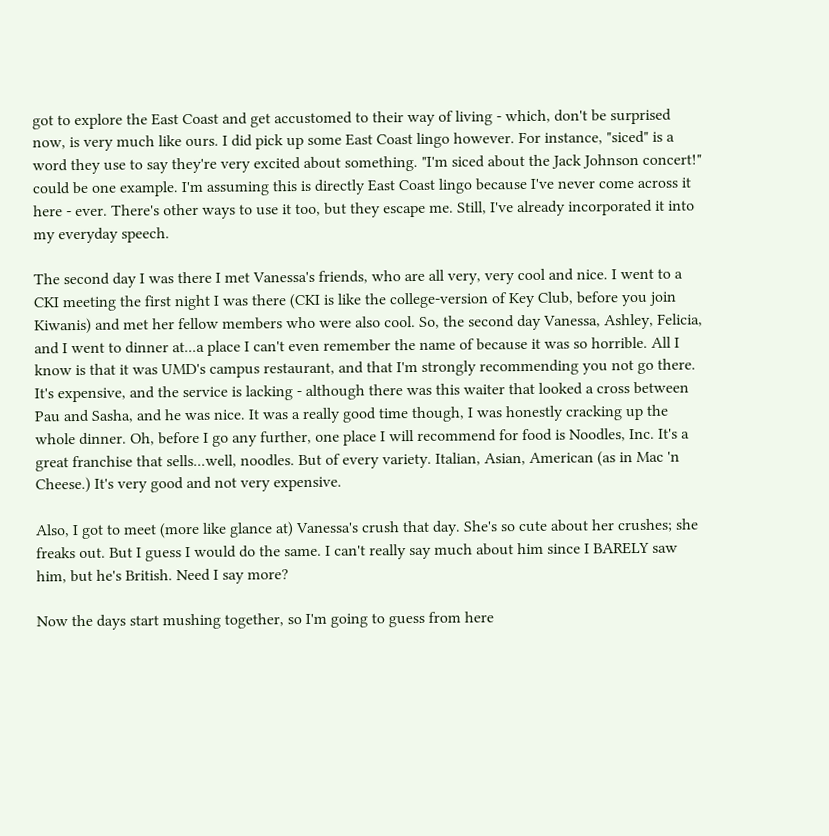got to explore the East Coast and get accustomed to their way of living - which, don't be surprised now, is very much like ours. I did pick up some East Coast lingo however. For instance, "siced" is a word they use to say they're very excited about something. "I'm siced about the Jack Johnson concert!" could be one example. I'm assuming this is directly East Coast lingo because I've never come across it here - ever. There's other ways to use it too, but they escape me. Still, I've already incorporated it into my everyday speech.

The second day I was there I met Vanessa's friends, who are all very, very cool and nice. I went to a CKI meeting the first night I was there (CKI is like the college-version of Key Club, before you join Kiwanis) and met her fellow members who were also cool. So, the second day Vanessa, Ashley, Felicia, and I went to dinner at...a place I can't even remember the name of because it was so horrible. All I know is that it was UMD's campus restaurant, and that I'm strongly recommending you not go there. It's expensive, and the service is lacking - although there was this waiter that looked a cross between Pau and Sasha, and he was nice. It was a really good time though, I was honestly cracking up the whole dinner. Oh, before I go any further, one place I will recommend for food is Noodles, Inc. It's a great franchise that sells...well, noodles. But of every variety. Italian, Asian, American (as in Mac 'n Cheese.) It's very good and not very expensive.

Also, I got to meet (more like glance at) Vanessa's crush that day. She's so cute about her crushes; she freaks out. But I guess I would do the same. I can't really say much about him since I BARELY saw him, but he's British. Need I say more?

Now the days start mushing together, so I'm going to guess from here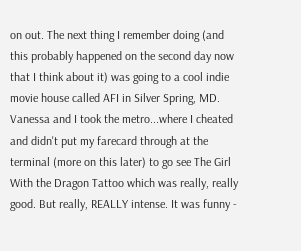on out. The next thing I remember doing (and this probably happened on the second day now that I think about it) was going to a cool indie movie house called AFI in Silver Spring, MD. Vanessa and I took the metro...where I cheated and didn't put my farecard through at the terminal (more on this later) to go see The Girl With the Dragon Tattoo which was really, really good. But really, REALLY intense. It was funny -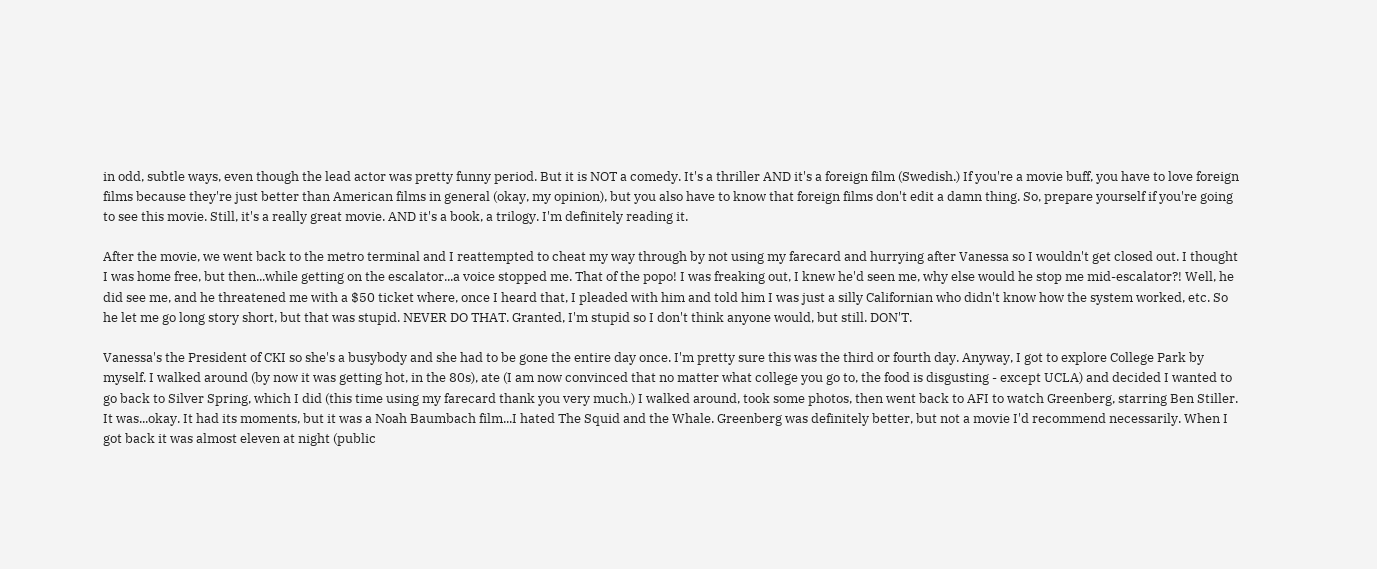in odd, subtle ways, even though the lead actor was pretty funny period. But it is NOT a comedy. It's a thriller AND it's a foreign film (Swedish.) If you're a movie buff, you have to love foreign films because they're just better than American films in general (okay, my opinion), but you also have to know that foreign films don't edit a damn thing. So, prepare yourself if you're going to see this movie. Still, it's a really great movie. AND it's a book, a trilogy. I'm definitely reading it.

After the movie, we went back to the metro terminal and I reattempted to cheat my way through by not using my farecard and hurrying after Vanessa so I wouldn't get closed out. I thought I was home free, but then...while getting on the escalator...a voice stopped me. That of the popo! I was freaking out, I knew he'd seen me, why else would he stop me mid-escalator?! Well, he did see me, and he threatened me with a $50 ticket where, once I heard that, I pleaded with him and told him I was just a silly Californian who didn't know how the system worked, etc. So he let me go long story short, but that was stupid. NEVER DO THAT. Granted, I'm stupid so I don't think anyone would, but still. DON'T.

Vanessa's the President of CKI so she's a busybody and she had to be gone the entire day once. I'm pretty sure this was the third or fourth day. Anyway, I got to explore College Park by myself. I walked around (by now it was getting hot, in the 80s), ate (I am now convinced that no matter what college you go to, the food is disgusting - except UCLA) and decided I wanted to go back to Silver Spring, which I did (this time using my farecard thank you very much.) I walked around, took some photos, then went back to AFI to watch Greenberg, starring Ben Stiller. It was...okay. It had its moments, but it was a Noah Baumbach film...I hated The Squid and the Whale. Greenberg was definitely better, but not a movie I'd recommend necessarily. When I got back it was almost eleven at night (public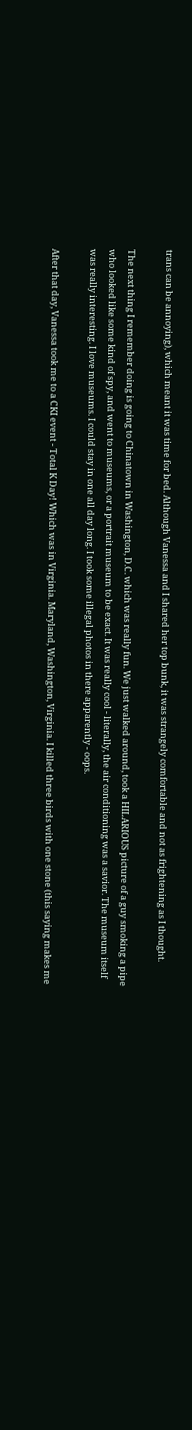trans can be annoying), which meant it was time for bed. Although Vanessa and I shared her top bunk, it was strangely comfortable and not as frightening as I thought.

The next thing I remember doing is going to Chinatown in Washington, D.C. which was really fun. We just walked around, took a HILARIOUS picture of a guy smoking a pipe who looked like some kind of spy, and went to museums, or a portrait museum to be exact. It was really cool - literally, the air conditioning was a savior. The museum itself was really interesting. I love museums. I could stay in one all day long. I took some illegal photos in there apparently - oops.

After that day, Vanessa took me to a CKI event - Total K Day! Which was in Virginia. Maryland, Washington, Virginia. I killed three birds with one stone (this saying makes me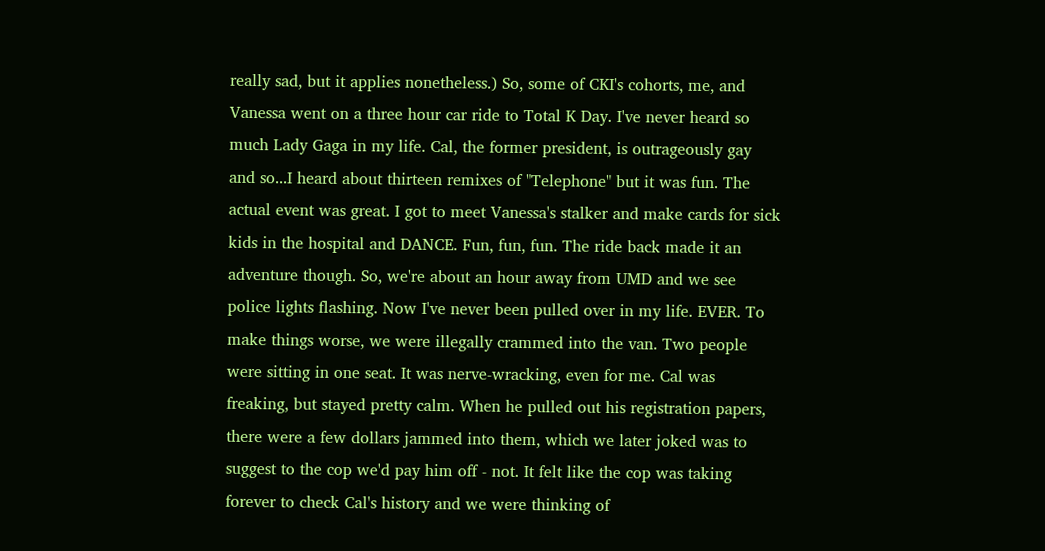really sad, but it applies nonetheless.) So, some of CKI's cohorts, me, and Vanessa went on a three hour car ride to Total K Day. I've never heard so much Lady Gaga in my life. Cal, the former president, is outrageously gay and so...I heard about thirteen remixes of "Telephone" but it was fun. The actual event was great. I got to meet Vanessa's stalker and make cards for sick kids in the hospital and DANCE. Fun, fun, fun. The ride back made it an adventure though. So, we're about an hour away from UMD and we see police lights flashing. Now I've never been pulled over in my life. EVER. To make things worse, we were illegally crammed into the van. Two people were sitting in one seat. It was nerve-wracking, even for me. Cal was freaking, but stayed pretty calm. When he pulled out his registration papers, there were a few dollars jammed into them, which we later joked was to suggest to the cop we'd pay him off - not. It felt like the cop was taking forever to check Cal's history and we were thinking of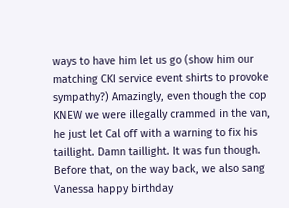ways to have him let us go (show him our matching CKI service event shirts to provoke sympathy?) Amazingly, even though the cop KNEW we were illegally crammed in the van, he just let Cal off with a warning to fix his taillight. Damn taillight. It was fun though. Before that, on the way back, we also sang Vanessa happy birthday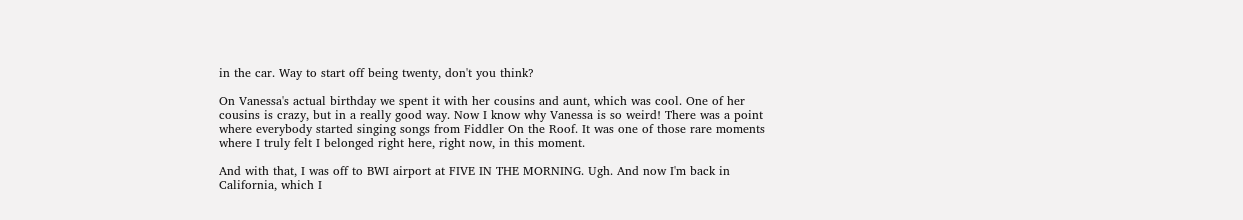in the car. Way to start off being twenty, don't you think?

On Vanessa's actual birthday we spent it with her cousins and aunt, which was cool. One of her cousins is crazy, but in a really good way. Now I know why Vanessa is so weird! There was a point where everybody started singing songs from Fiddler On the Roof. It was one of those rare moments where I truly felt I belonged right here, right now, in this moment.

And with that, I was off to BWI airport at FIVE IN THE MORNING. Ugh. And now I'm back in California, which I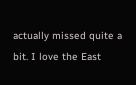actually missed quite a bit. I love the East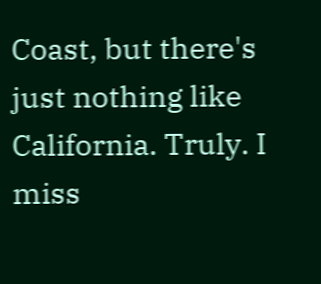Coast, but there's just nothing like California. Truly. I miss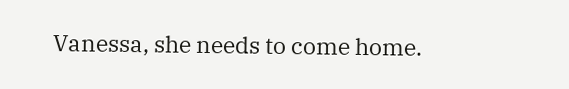Vanessa, she needs to come home.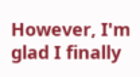However, I'm glad I finally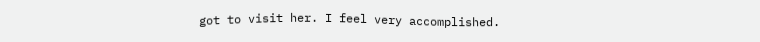got to visit her. I feel very accomplished.